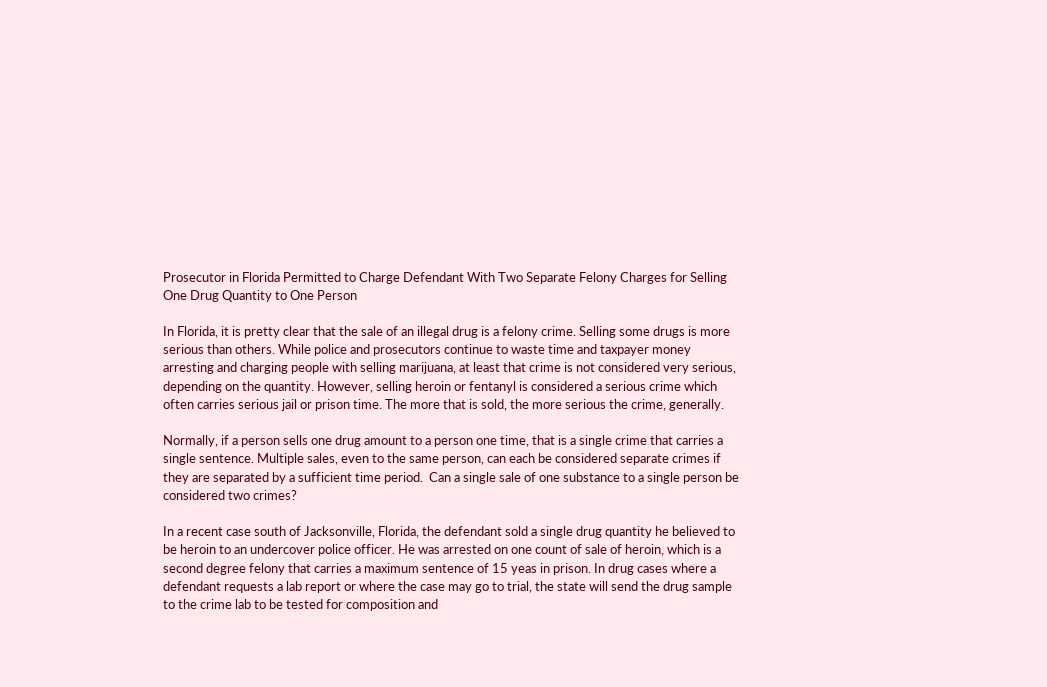Prosecutor in Florida Permitted to Charge Defendant With Two Separate Felony Charges for Selling One Drug Quantity to One Person

In Florida, it is pretty clear that the sale of an illegal drug is a felony crime. Selling some drugs is more serious than others. While police and prosecutors continue to waste time and taxpayer money arresting and charging people with selling marijuana, at least that crime is not considered very serious, depending on the quantity. However, selling heroin or fentanyl is considered a serious crime which often carries serious jail or prison time. The more that is sold, the more serious the crime, generally.

Normally, if a person sells one drug amount to a person one time, that is a single crime that carries a single sentence. Multiple sales, even to the same person, can each be considered separate crimes if they are separated by a sufficient time period.  Can a single sale of one substance to a single person be considered two crimes?

In a recent case south of Jacksonville, Florida, the defendant sold a single drug quantity he believed to be heroin to an undercover police officer. He was arrested on one count of sale of heroin, which is a second degree felony that carries a maximum sentence of 15 yeas in prison. In drug cases where a defendant requests a lab report or where the case may go to trial, the state will send the drug sample to the crime lab to be tested for composition and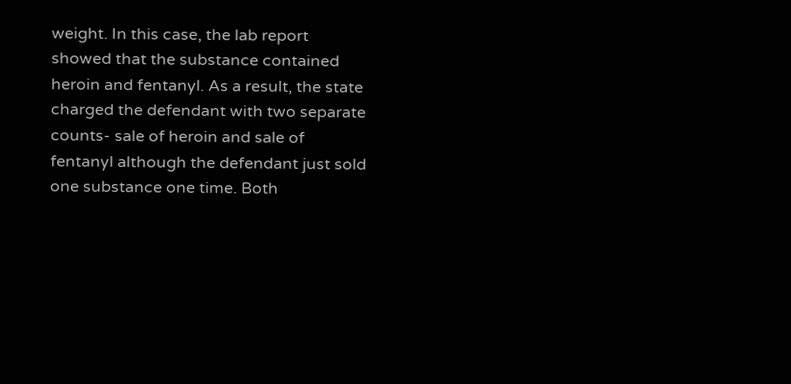weight. In this case, the lab report showed that the substance contained heroin and fentanyl. As a result, the state charged the defendant with two separate counts- sale of heroin and sale of fentanyl although the defendant just sold one substance one time. Both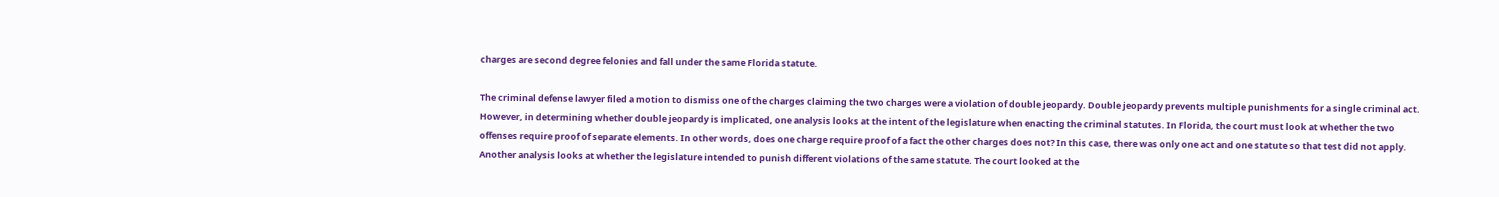charges are second degree felonies and fall under the same Florida statute.

The criminal defense lawyer filed a motion to dismiss one of the charges claiming the two charges were a violation of double jeopardy. Double jeopardy prevents multiple punishments for a single criminal act. However, in determining whether double jeopardy is implicated, one analysis looks at the intent of the legislature when enacting the criminal statutes. In Florida, the court must look at whether the two offenses require proof of separate elements. In other words, does one charge require proof of a fact the other charges does not? In this case, there was only one act and one statute so that test did not apply. Another analysis looks at whether the legislature intended to punish different violations of the same statute. The court looked at the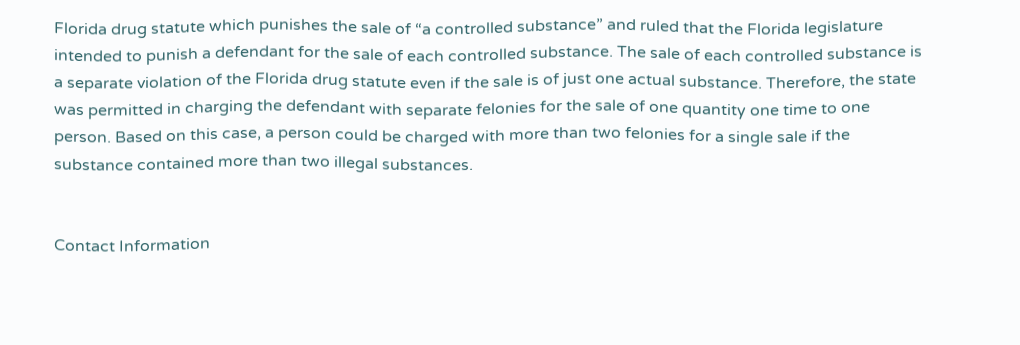Florida drug statute which punishes the sale of “a controlled substance” and ruled that the Florida legislature intended to punish a defendant for the sale of each controlled substance. The sale of each controlled substance is a separate violation of the Florida drug statute even if the sale is of just one actual substance. Therefore, the state was permitted in charging the defendant with separate felonies for the sale of one quantity one time to one person. Based on this case, a person could be charged with more than two felonies for a single sale if the substance contained more than two illegal substances.


Contact Information